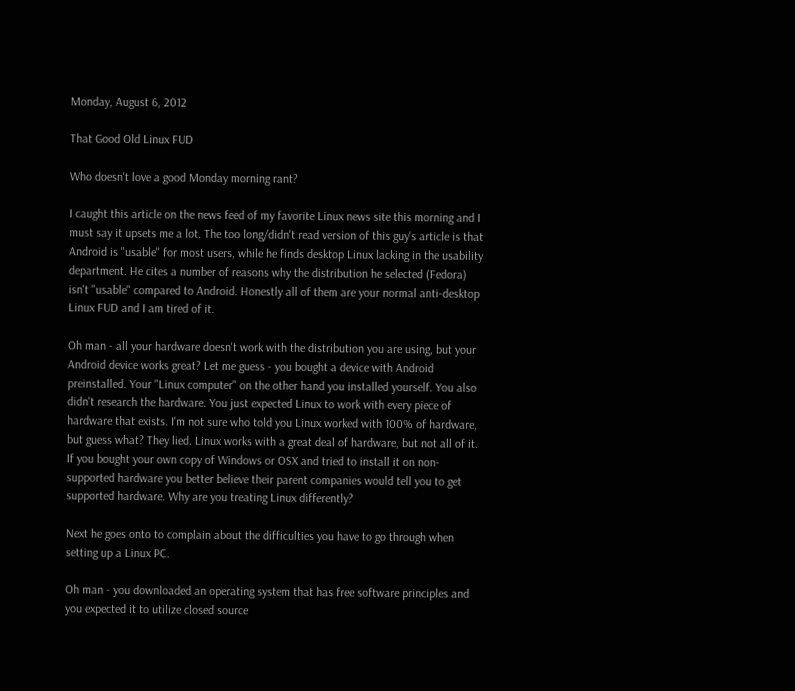Monday, August 6, 2012

That Good Old Linux FUD

Who doesn't love a good Monday morning rant?

I caught this article on the news feed of my favorite Linux news site this morning and I must say it upsets me a lot. The too long/didn't read version of this guy's article is that Android is "usable" for most users, while he finds desktop Linux lacking in the usability department. He cites a number of reasons why the distribution he selected (Fedora) isn't "usable" compared to Android. Honestly all of them are your normal anti-desktop Linux FUD and I am tired of it.

Oh man - all your hardware doesn't work with the distribution you are using, but your Android device works great? Let me guess - you bought a device with Android preinstalled. Your "Linux computer" on the other hand you installed yourself. You also didn't research the hardware. You just expected Linux to work with every piece of hardware that exists. I'm not sure who told you Linux worked with 100% of hardware, but guess what? They lied. Linux works with a great deal of hardware, but not all of it. If you bought your own copy of Windows or OSX and tried to install it on non-supported hardware you better believe their parent companies would tell you to get supported hardware. Why are you treating Linux differently?

Next he goes onto to complain about the difficulties you have to go through when setting up a Linux PC.

Oh man - you downloaded an operating system that has free software principles and you expected it to utilize closed source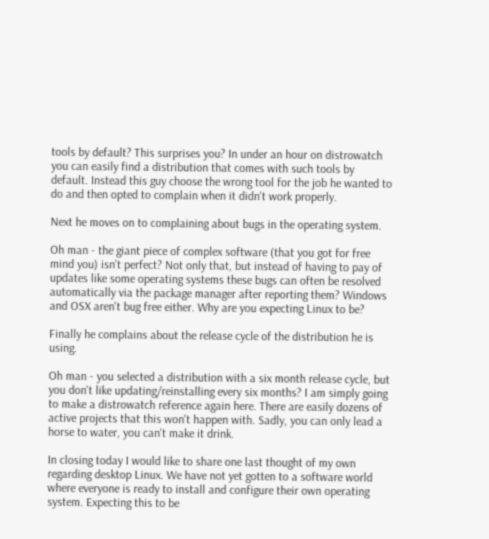tools by default? This surprises you? In under an hour on distrowatch you can easily find a distribution that comes with such tools by default. Instead this guy choose the wrong tool for the job he wanted to do and then opted to complain when it didn't work properly.

Next he moves on to complaining about bugs in the operating system.

Oh man - the giant piece of complex software (that you got for free mind you) isn't perfect? Not only that, but instead of having to pay of updates like some operating systems these bugs can often be resolved automatically via the package manager after reporting them? Windows and OSX aren't bug free either. Why are you expecting Linux to be?

Finally he complains about the release cycle of the distribution he is using.

Oh man - you selected a distribution with a six month release cycle, but you don't like updating/reinstalling every six months? I am simply going to make a distrowatch reference again here. There are easily dozens of active projects that this won't happen with. Sadly, you can only lead a horse to water, you can't make it drink.

In closing today I would like to share one last thought of my own regarding desktop Linux. We have not yet gotten to a software world where everyone is ready to install and configure their own operating system. Expecting this to be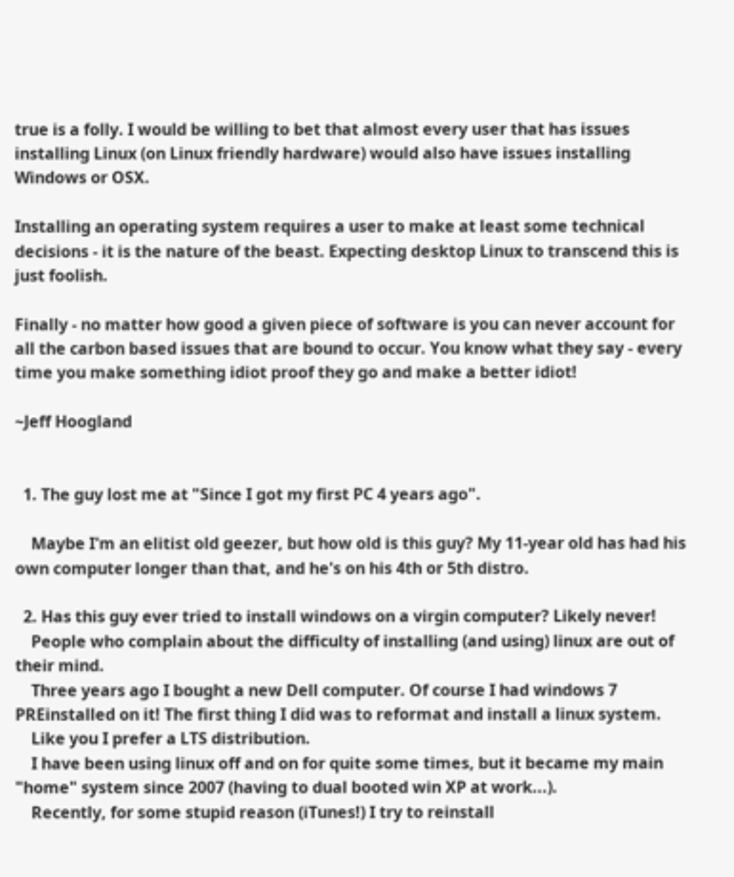true is a folly. I would be willing to bet that almost every user that has issues installing Linux (on Linux friendly hardware) would also have issues installing Windows or OSX.

Installing an operating system requires a user to make at least some technical decisions - it is the nature of the beast. Expecting desktop Linux to transcend this is just foolish.

Finally - no matter how good a given piece of software is you can never account for all the carbon based issues that are bound to occur. You know what they say - every time you make something idiot proof they go and make a better idiot!

~Jeff Hoogland


  1. The guy lost me at "Since I got my first PC 4 years ago".

    Maybe I'm an elitist old geezer, but how old is this guy? My 11-year old has had his own computer longer than that, and he's on his 4th or 5th distro.

  2. Has this guy ever tried to install windows on a virgin computer? Likely never!
    People who complain about the difficulty of installing (and using) linux are out of their mind.
    Three years ago I bought a new Dell computer. Of course I had windows 7 PREinstalled on it! The first thing I did was to reformat and install a linux system.
    Like you I prefer a LTS distribution.
    I have been using linux off and on for quite some times, but it became my main "home" system since 2007 (having to dual booted win XP at work...).
    Recently, for some stupid reason (iTunes!) I try to reinstall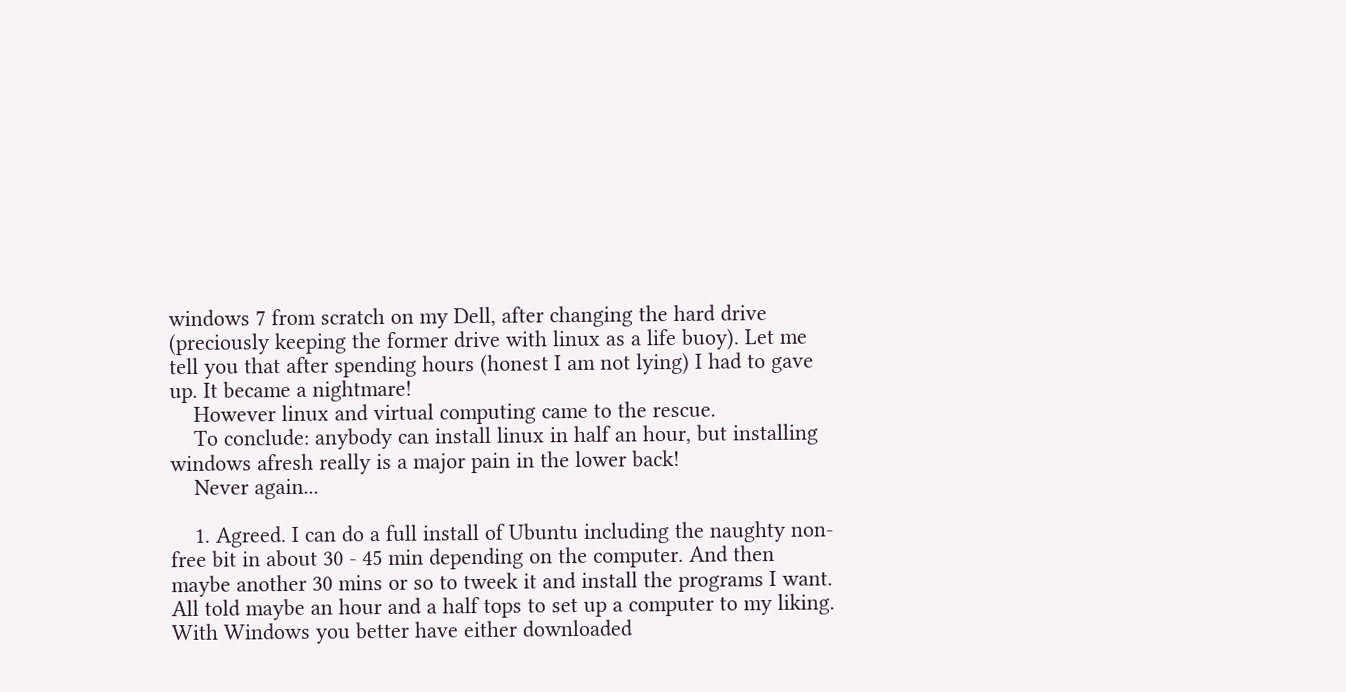windows 7 from scratch on my Dell, after changing the hard drive (preciously keeping the former drive with linux as a life buoy). Let me tell you that after spending hours (honest I am not lying) I had to gave up. It became a nightmare!
    However linux and virtual computing came to the rescue.
    To conclude: anybody can install linux in half an hour, but installing windows afresh really is a major pain in the lower back!
    Never again...

    1. Agreed. I can do a full install of Ubuntu including the naughty non-free bit in about 30 - 45 min depending on the computer. And then maybe another 30 mins or so to tweek it and install the programs I want. All told maybe an hour and a half tops to set up a computer to my liking. With Windows you better have either downloaded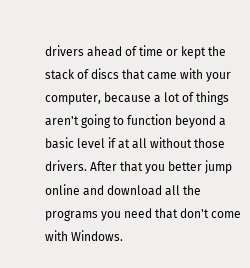drivers ahead of time or kept the stack of discs that came with your computer, because a lot of things aren't going to function beyond a basic level if at all without those drivers. After that you better jump online and download all the programs you need that don't come with Windows.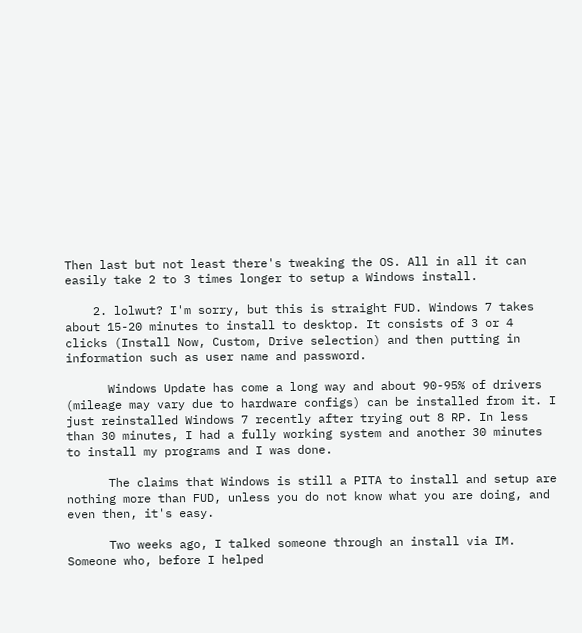Then last but not least there's tweaking the OS. All in all it can easily take 2 to 3 times longer to setup a Windows install.

    2. lolwut? I'm sorry, but this is straight FUD. Windows 7 takes about 15-20 minutes to install to desktop. It consists of 3 or 4 clicks (Install Now, Custom, Drive selection) and then putting in information such as user name and password.

      Windows Update has come a long way and about 90-95% of drivers (mileage may vary due to hardware configs) can be installed from it. I just reinstalled Windows 7 recently after trying out 8 RP. In less than 30 minutes, I had a fully working system and another 30 minutes to install my programs and I was done.

      The claims that Windows is still a PITA to install and setup are nothing more than FUD, unless you do not know what you are doing, and even then, it's easy.

      Two weeks ago, I talked someone through an install via IM. Someone who, before I helped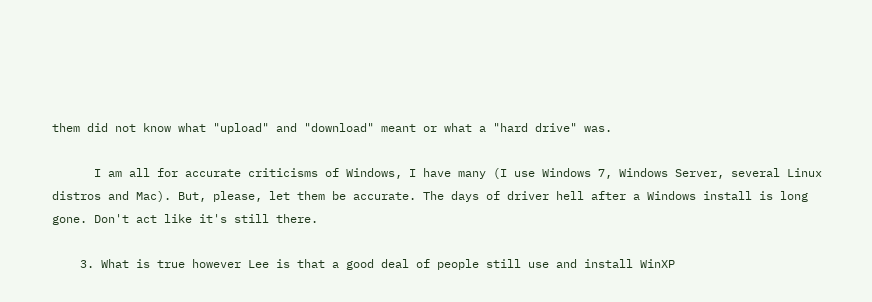them did not know what "upload" and "download" meant or what a "hard drive" was.

      I am all for accurate criticisms of Windows, I have many (I use Windows 7, Windows Server, several Linux distros and Mac). But, please, let them be accurate. The days of driver hell after a Windows install is long gone. Don't act like it's still there.

    3. What is true however Lee is that a good deal of people still use and install WinXP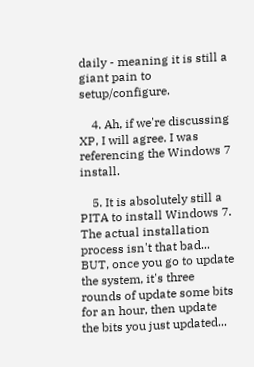daily - meaning it is still a giant pain to setup/configure.

    4. Ah, if we're discussing XP, I will agree. I was referencing the Windows 7 install.

    5. It is absolutely still a PITA to install Windows 7. The actual installation process isn't that bad... BUT, once you go to update the system, it's three rounds of update some bits for an hour, then update the bits you just updated...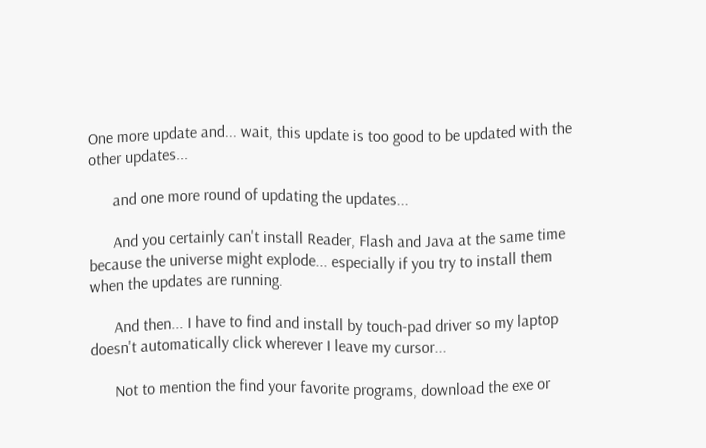One more update and... wait, this update is too good to be updated with the other updates...

      and one more round of updating the updates...

      And you certainly can't install Reader, Flash and Java at the same time because the universe might explode... especially if you try to install them when the updates are running.

      And then... I have to find and install by touch-pad driver so my laptop doesn't automatically click wherever I leave my cursor...

      Not to mention the find your favorite programs, download the exe or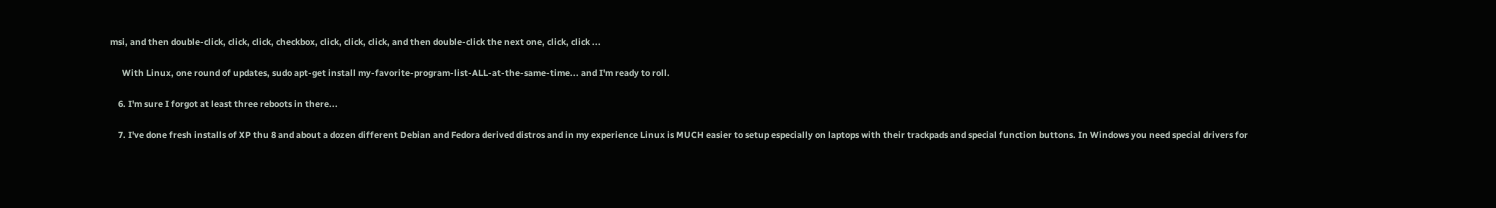msi, and then double-click, click, click, checkbox, click, click, click, and then double-click the next one, click, click ...

      With Linux, one round of updates, sudo apt-get install my-favorite-program-list-ALL-at-the-same-time... and I'm ready to roll.

    6. I'm sure I forgot at least three reboots in there...

    7. I've done fresh installs of XP thu 8 and about a dozen different Debian and Fedora derived distros and in my experience Linux is MUCH easier to setup especially on laptops with their trackpads and special function buttons. In Windows you need special drivers for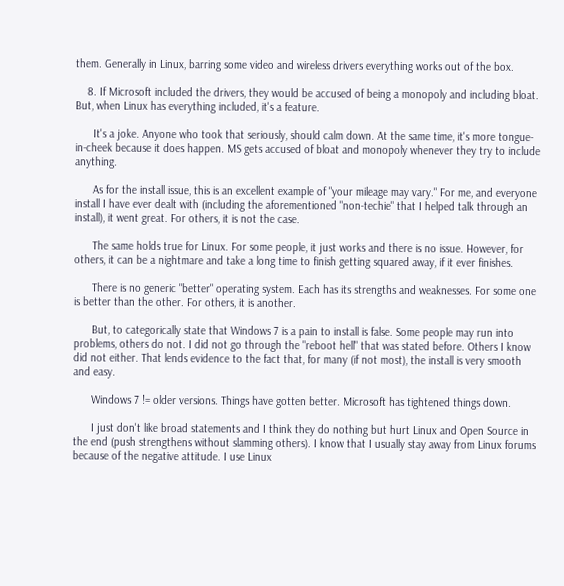them. Generally in Linux, barring some video and wireless drivers everything works out of the box.

    8. If Microsoft included the drivers, they would be accused of being a monopoly and including bloat. But, when Linux has everything included, it's a feature.

      It's a joke. Anyone who took that seriously, should calm down. At the same time, it's more tongue-in-cheek because it does happen. MS gets accused of bloat and monopoly whenever they try to include anything.

      As for the install issue, this is an excellent example of "your mileage may vary." For me, and everyone install I have ever dealt with (including the aforementioned "non-techie" that I helped talk through an install), it went great. For others, it is not the case.

      The same holds true for Linux. For some people, it just works and there is no issue. However, for others, it can be a nightmare and take a long time to finish getting squared away, if it ever finishes.

      There is no generic "better" operating system. Each has its strengths and weaknesses. For some one is better than the other. For others, it is another.

      But, to categorically state that Windows 7 is a pain to install is false. Some people may run into problems, others do not. I did not go through the "reboot hell" that was stated before. Others I know did not either. That lends evidence to the fact that, for many (if not most), the install is very smooth and easy.

      Windows 7 != older versions. Things have gotten better. Microsoft has tightened things down.

      I just don't like broad statements and I think they do nothing but hurt Linux and Open Source in the end (push strengthens without slamming others). I know that I usually stay away from Linux forums because of the negative attitude. I use Linux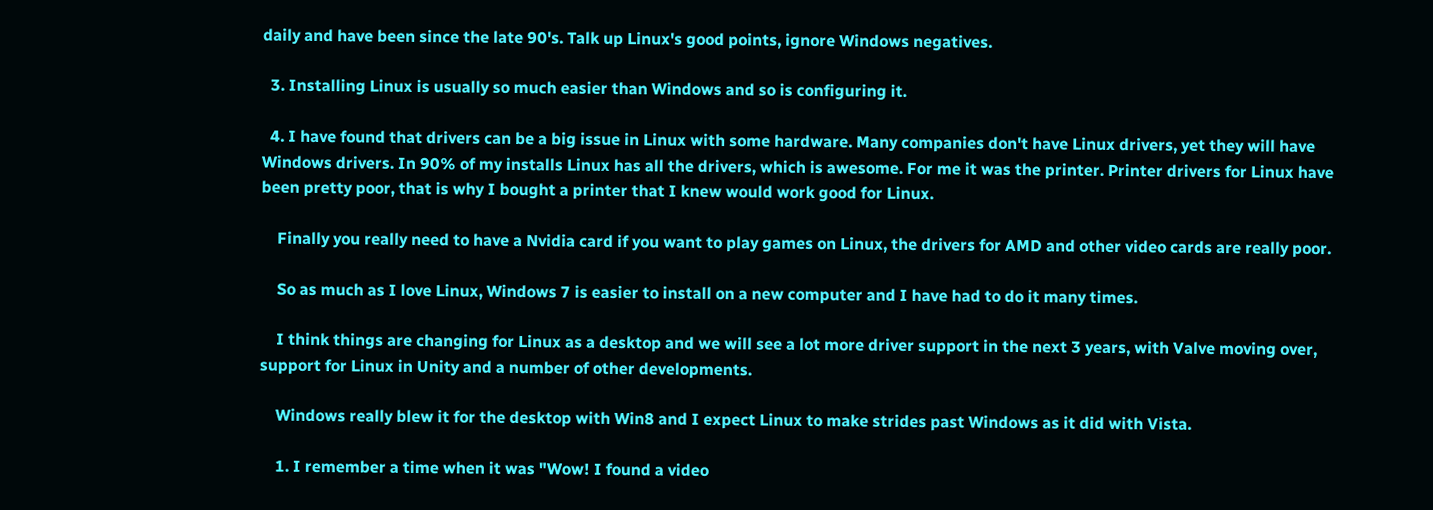daily and have been since the late 90's. Talk up Linux's good points, ignore Windows negatives.

  3. Installing Linux is usually so much easier than Windows and so is configuring it.

  4. I have found that drivers can be a big issue in Linux with some hardware. Many companies don't have Linux drivers, yet they will have Windows drivers. In 90% of my installs Linux has all the drivers, which is awesome. For me it was the printer. Printer drivers for Linux have been pretty poor, that is why I bought a printer that I knew would work good for Linux.

    Finally you really need to have a Nvidia card if you want to play games on Linux, the drivers for AMD and other video cards are really poor.

    So as much as I love Linux, Windows 7 is easier to install on a new computer and I have had to do it many times.

    I think things are changing for Linux as a desktop and we will see a lot more driver support in the next 3 years, with Valve moving over, support for Linux in Unity and a number of other developments.

    Windows really blew it for the desktop with Win8 and I expect Linux to make strides past Windows as it did with Vista.

    1. I remember a time when it was "Wow! I found a video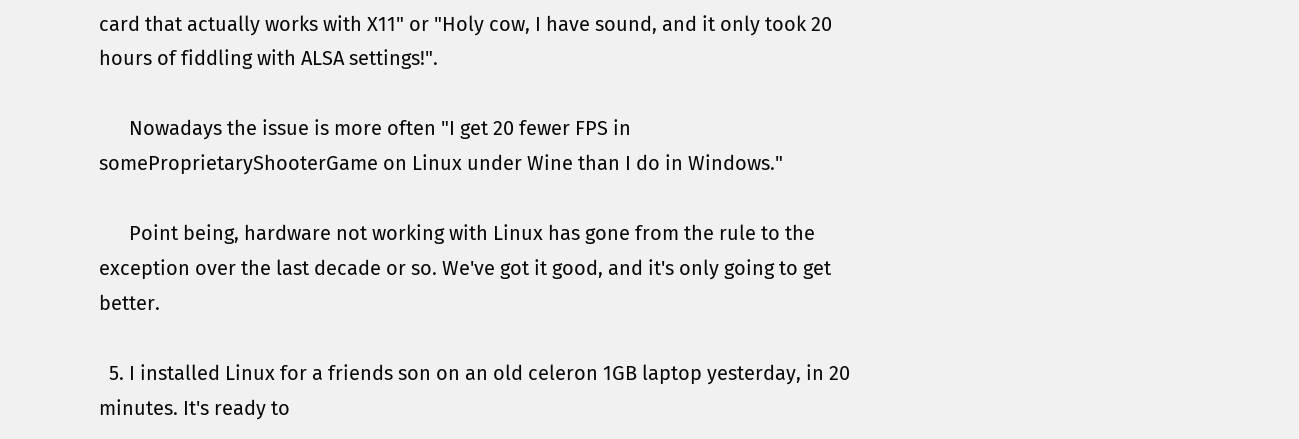card that actually works with X11" or "Holy cow, I have sound, and it only took 20 hours of fiddling with ALSA settings!".

      Nowadays the issue is more often "I get 20 fewer FPS in someProprietaryShooterGame on Linux under Wine than I do in Windows."

      Point being, hardware not working with Linux has gone from the rule to the exception over the last decade or so. We've got it good, and it's only going to get better.

  5. I installed Linux for a friends son on an old celeron 1GB laptop yesterday, in 20 minutes. It's ready to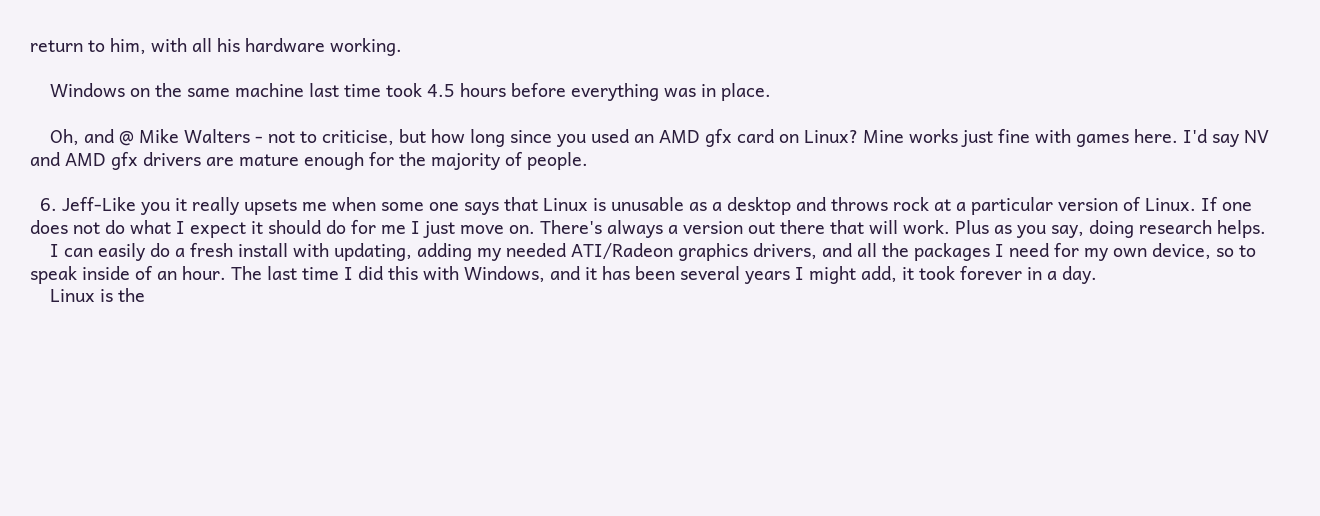return to him, with all his hardware working.

    Windows on the same machine last time took 4.5 hours before everything was in place.

    Oh, and @ Mike Walters - not to criticise, but how long since you used an AMD gfx card on Linux? Mine works just fine with games here. I'd say NV and AMD gfx drivers are mature enough for the majority of people.

  6. Jeff-Like you it really upsets me when some one says that Linux is unusable as a desktop and throws rock at a particular version of Linux. If one does not do what I expect it should do for me I just move on. There's always a version out there that will work. Plus as you say, doing research helps.
    I can easily do a fresh install with updating, adding my needed ATI/Radeon graphics drivers, and all the packages I need for my own device, so to speak inside of an hour. The last time I did this with Windows, and it has been several years I might add, it took forever in a day.
    Linux is the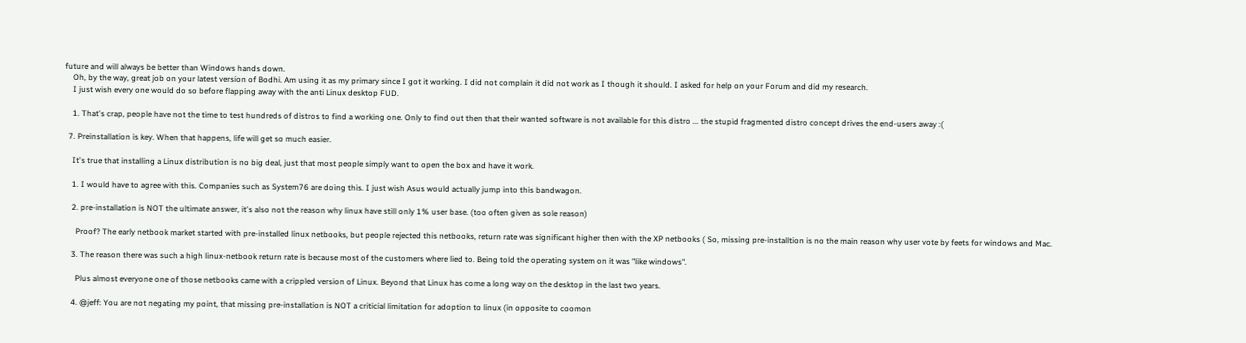future and will always be better than Windows hands down.
    Oh, by the way, great job on your latest version of Bodhi. Am using it as my primary since I got it working. I did not complain it did not work as I though it should. I asked for help on your Forum and did my research.
    I just wish every one would do so before flapping away with the anti Linux desktop FUD.

    1. That's crap, people have not the time to test hundreds of distros to find a working one. Only to find out then that their wanted software is not available for this distro ... the stupid fragmented distro concept drives the end-users away :(

  7. Preinstallation is key. When that happens, life will get so much easier.

    It's true that installing a Linux distribution is no big deal, just that most people simply want to open the box and have it work.

    1. I would have to agree with this. Companies such as System76 are doing this. I just wish Asus would actually jump into this bandwagon.

    2. pre-installation is NOT the ultimate answer, it's also not the reason why linux have still only 1% user base. (too often given as sole reason)

      Proof? The early netbook market started with pre-installed linux netbooks, but people rejected this netbooks, return rate was significant higher then with the XP netbooks ( So, missing pre-installtion is no the main reason why user vote by feets for windows and Mac.

    3. The reason there was such a high linux-netbook return rate is because most of the customers where lied to. Being told the operating system on it was "like windows".

      Plus almost everyone one of those netbooks came with a crippled version of Linux. Beyond that Linux has come a long way on the desktop in the last two years.

    4. @jeff: You are not negating my point, that missing pre-installation is NOT a criticial limitation for adoption to linux (in opposite to coomon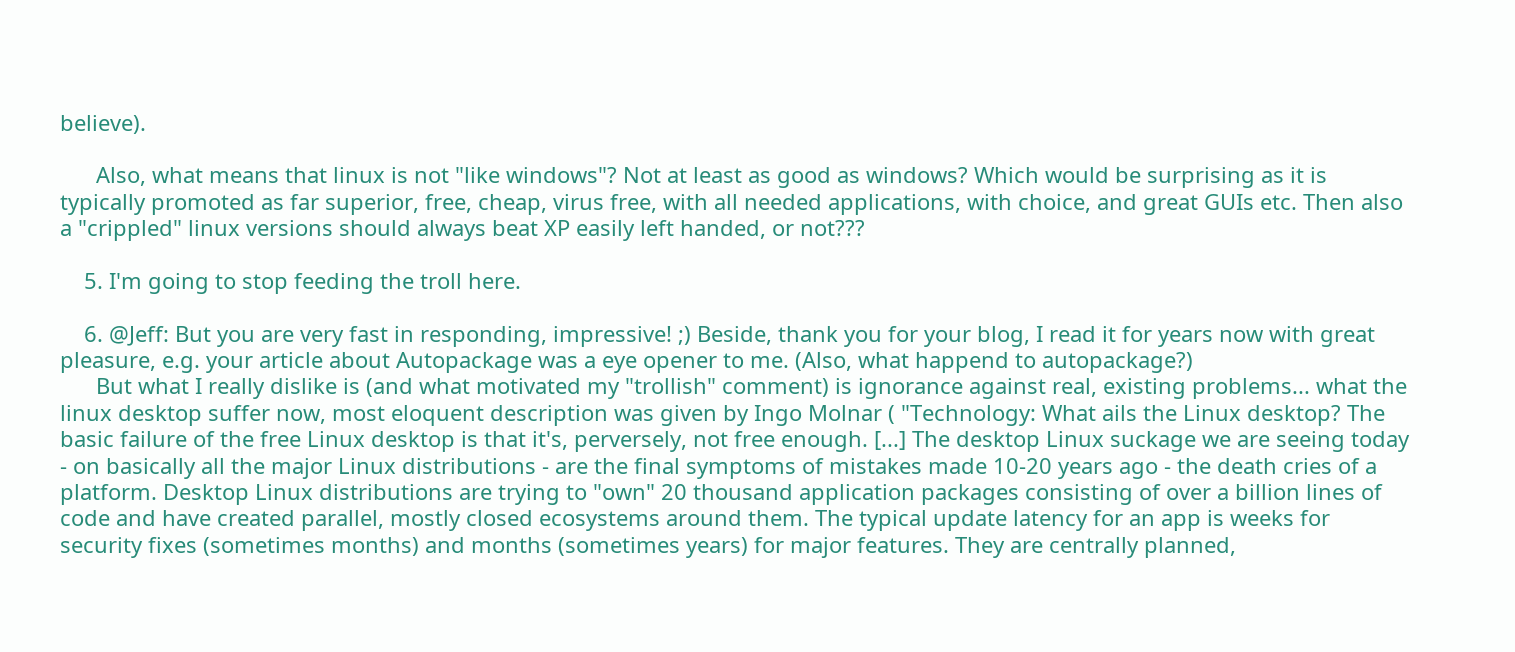believe).

      Also, what means that linux is not "like windows"? Not at least as good as windows? Which would be surprising as it is typically promoted as far superior, free, cheap, virus free, with all needed applications, with choice, and great GUIs etc. Then also a "crippled" linux versions should always beat XP easily left handed, or not???

    5. I'm going to stop feeding the troll here.

    6. @Jeff: But you are very fast in responding, impressive! ;) Beside, thank you for your blog, I read it for years now with great pleasure, e.g. your article about Autopackage was a eye opener to me. (Also, what happend to autopackage?)
      But what I really dislike is (and what motivated my "trollish" comment) is ignorance against real, existing problems... what the linux desktop suffer now, most eloquent description was given by Ingo Molnar ( "Technology: What ails the Linux desktop? The basic failure of the free Linux desktop is that it's, perversely, not free enough. [...] The desktop Linux suckage we are seeing today - on basically all the major Linux distributions - are the final symptoms of mistakes made 10-20 years ago - the death cries of a platform. Desktop Linux distributions are trying to "own" 20 thousand application packages consisting of over a billion lines of code and have created parallel, mostly closed ecosystems around them. The typical update latency for an app is weeks for security fixes (sometimes months) and months (sometimes years) for major features. They are centrally planned,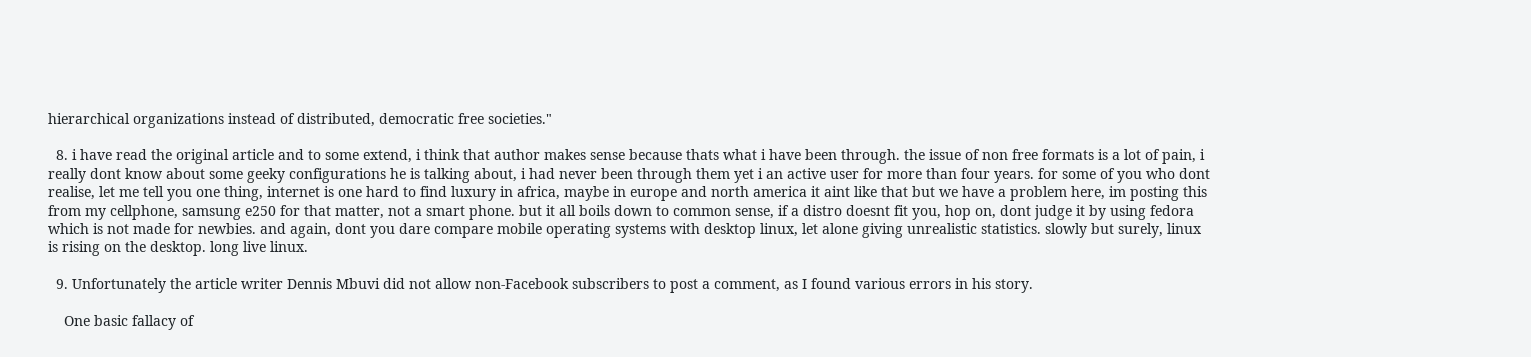hierarchical organizations instead of distributed, democratic free societies."

  8. i have read the original article and to some extend, i think that author makes sense because thats what i have been through. the issue of non free formats is a lot of pain, i really dont know about some geeky configurations he is talking about, i had never been through them yet i an active user for more than four years. for some of you who dont realise, let me tell you one thing, internet is one hard to find luxury in africa, maybe in europe and north america it aint like that but we have a problem here, im posting this from my cellphone, samsung e250 for that matter, not a smart phone. but it all boils down to common sense, if a distro doesnt fit you, hop on, dont judge it by using fedora which is not made for newbies. and again, dont you dare compare mobile operating systems with desktop linux, let alone giving unrealistic statistics. slowly but surely, linux is rising on the desktop. long live linux.

  9. Unfortunately the article writer Dennis Mbuvi did not allow non-Facebook subscribers to post a comment, as I found various errors in his story.

    One basic fallacy of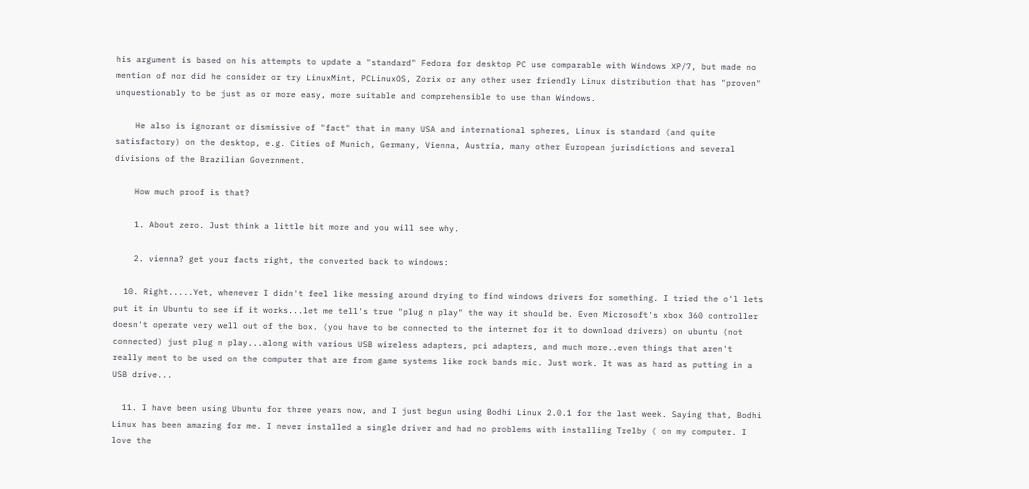his argument is based on his attempts to update a "standard" Fedora for desktop PC use comparable with Windows XP/7, but made no mention of nor did he consider or try LinuxMint, PCLinuxOS, Zorix or any other user friendly Linux distribution that has "proven" unquestionably to be just as or more easy, more suitable and comprehensible to use than Windows.

    He also is ignorant or dismissive of "fact" that in many USA and international spheres, Linux is standard (and quite satisfactory) on the desktop, e.g. Cities of Munich, Germany, Vienna, Austria, many other European jurisdictions and several divisions of the Brazilian Government.

    How much proof is that?

    1. About zero. Just think a little bit more and you will see why.

    2. vienna? get your facts right, the converted back to windows:

  10. Right.....Yet, whenever I didn't feel like messing around drying to find windows drivers for something. I tried the o'l lets put it in Ubuntu to see if it works...let me tell's true "plug n play" the way it should be. Even Microsoft's xbox 360 controller doesn't operate very well out of the box. (you have to be connected to the internet for it to download drivers) on ubuntu (not connected) just plug n play...along with various USB wireless adapters, pci adapters, and much more..even things that aren't really ment to be used on the computer that are from game systems like rock bands mic. Just work. It was as hard as putting in a USB drive...

  11. I have been using Ubuntu for three years now, and I just begun using Bodhi Linux 2.0.1 for the last week. Saying that, Bodhi Linux has been amazing for me. I never installed a single driver and had no problems with installing Trelby ( on my computer. I love the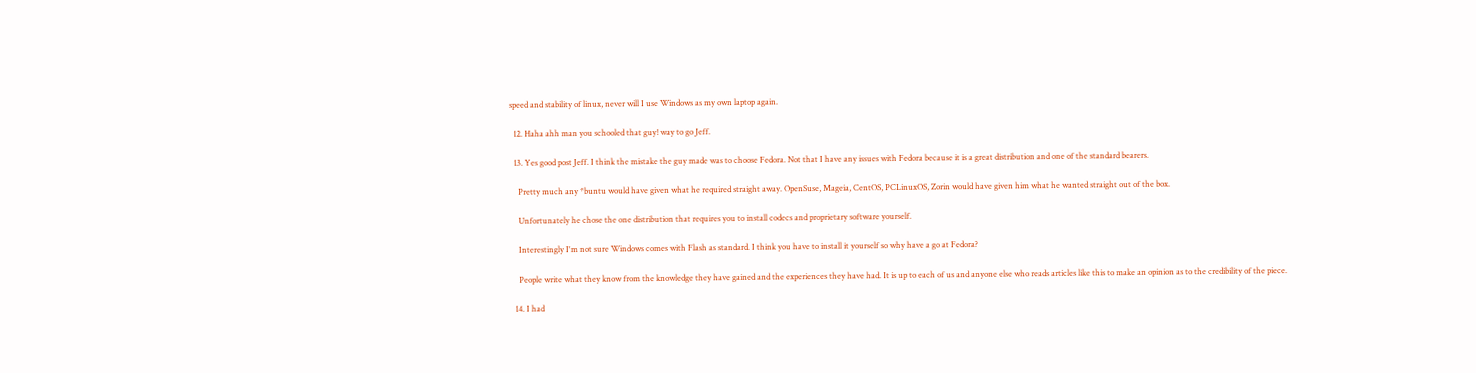speed and stability of linux, never will I use Windows as my own laptop again.

  12. Haha ahh man you schooled that guy! way to go Jeff.

  13. Yes good post Jeff. I think the mistake the guy made was to choose Fedora. Not that I have any issues with Fedora because it is a great distribution and one of the standard bearers.

    Pretty much any *buntu would have given what he required straight away. OpenSuse, Mageia, CentOS, PCLinuxOS, Zorin would have given him what he wanted straight out of the box.

    Unfortunately he chose the one distribution that requires you to install codecs and proprietary software yourself.

    Interestingly I'm not sure Windows comes with Flash as standard. I think you have to install it yourself so why have a go at Fedora?

    People write what they know from the knowledge they have gained and the experiences they have had. It is up to each of us and anyone else who reads articles like this to make an opinion as to the credibility of the piece.

  14. I had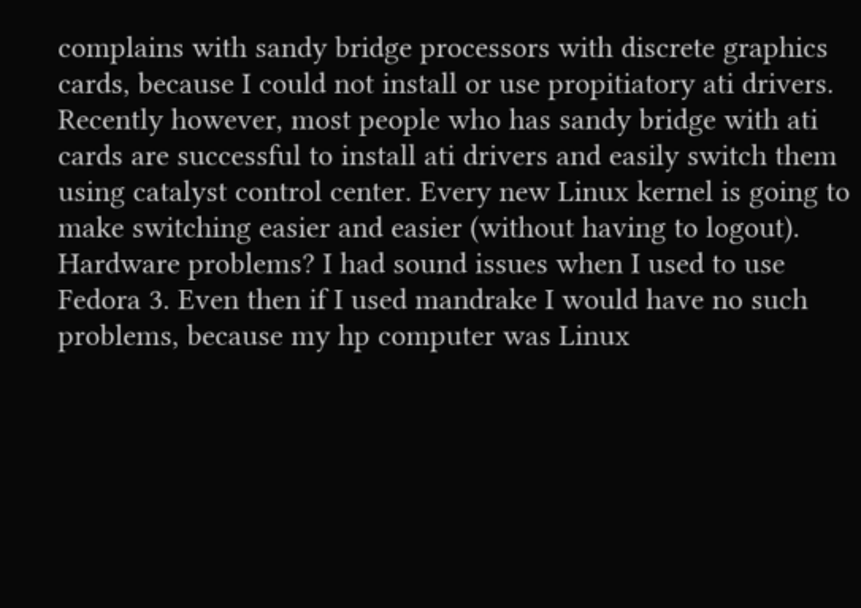complains with sandy bridge processors with discrete graphics cards, because I could not install or use propitiatory ati drivers. Recently however, most people who has sandy bridge with ati cards are successful to install ati drivers and easily switch them using catalyst control center. Every new Linux kernel is going to make switching easier and easier (without having to logout). Hardware problems? I had sound issues when I used to use Fedora 3. Even then if I used mandrake I would have no such problems, because my hp computer was Linux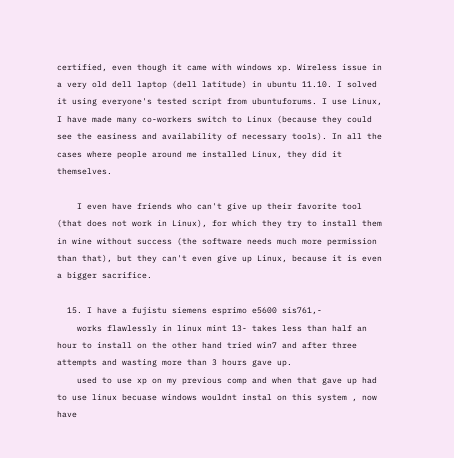certified, even though it came with windows xp. Wireless issue in a very old dell laptop (dell latitude) in ubuntu 11.10. I solved it using everyone's tested script from ubuntuforums. I use Linux, I have made many co-workers switch to Linux (because they could see the easiness and availability of necessary tools). In all the cases where people around me installed Linux, they did it themselves.

    I even have friends who can't give up their favorite tool (that does not work in Linux), for which they try to install them in wine without success (the software needs much more permission than that), but they can't even give up Linux, because it is even a bigger sacrifice.

  15. I have a fujistu siemens esprimo e5600 sis761,-
    works flawlessly in linux mint 13- takes less than half an hour to install on the other hand tried win7 and after three attempts and wasting more than 3 hours gave up.
    used to use xp on my previous comp and when that gave up had to use linux becuase windows wouldnt instal on this system , now have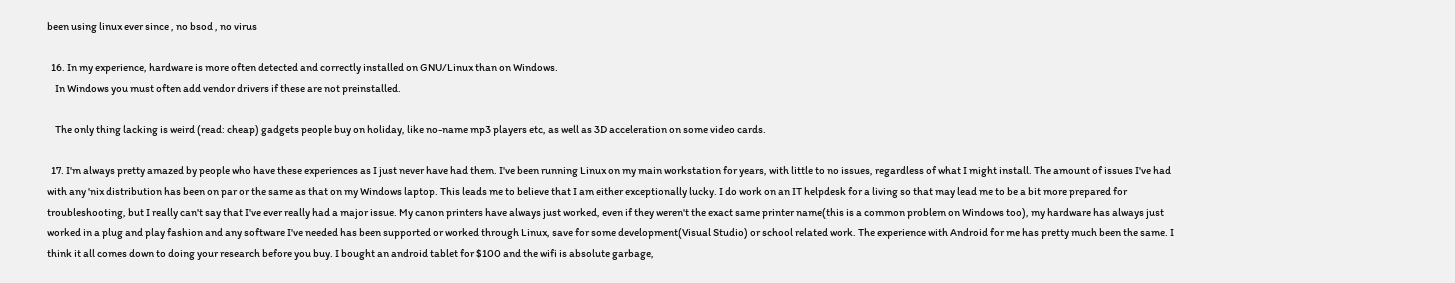been using linux ever since , no bsod , no virus

  16. In my experience, hardware is more often detected and correctly installed on GNU/Linux than on Windows.
    In Windows you must often add vendor drivers if these are not preinstalled.

    The only thing lacking is weird (read: cheap) gadgets people buy on holiday, like no-name mp3 players etc, as well as 3D acceleration on some video cards.

  17. I'm always pretty amazed by people who have these experiences as I just never have had them. I've been running Linux on my main workstation for years, with little to no issues, regardless of what I might install. The amount of issues I've had with any 'nix distribution has been on par or the same as that on my Windows laptop. This leads me to believe that I am either exceptionally lucky. I do work on an IT helpdesk for a living so that may lead me to be a bit more prepared for troubleshooting, but I really can't say that I've ever really had a major issue. My canon printers have always just worked, even if they weren't the exact same printer name(this is a common problem on Windows too), my hardware has always just worked in a plug and play fashion and any software I've needed has been supported or worked through Linux, save for some development(Visual Studio) or school related work. The experience with Android for me has pretty much been the same. I think it all comes down to doing your research before you buy. I bought an android tablet for $100 and the wifi is absolute garbage,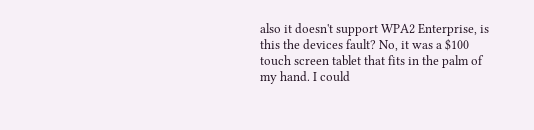also it doesn't support WPA2 Enterprise, is this the devices fault? No, it was a $100 touch screen tablet that fits in the palm of my hand. I could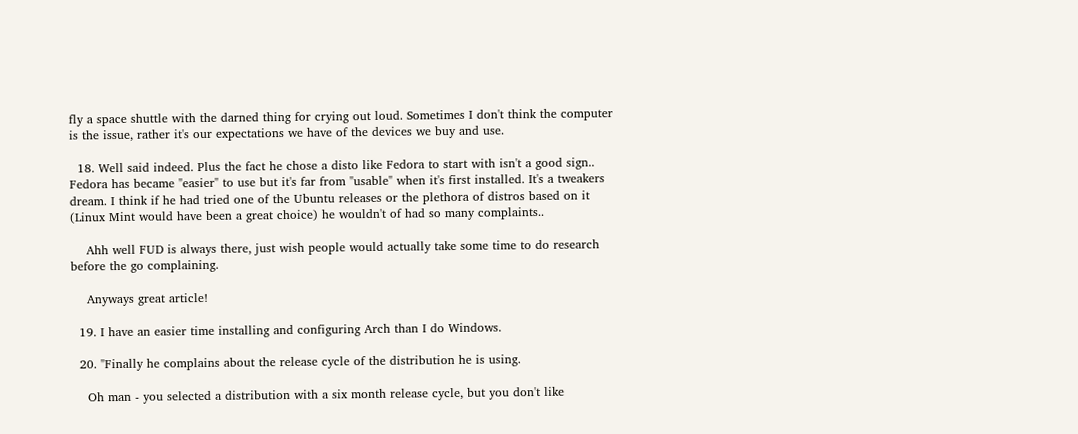fly a space shuttle with the darned thing for crying out loud. Sometimes I don't think the computer is the issue, rather it's our expectations we have of the devices we buy and use.

  18. Well said indeed. Plus the fact he chose a disto like Fedora to start with isn't a good sign.. Fedora has became "easier" to use but it's far from "usable" when it's first installed. It's a tweakers dream. I think if he had tried one of the Ubuntu releases or the plethora of distros based on it (Linux Mint would have been a great choice) he wouldn't of had so many complaints..

    Ahh well FUD is always there, just wish people would actually take some time to do research before the go complaining.

    Anyways great article!

  19. I have an easier time installing and configuring Arch than I do Windows.

  20. "Finally he complains about the release cycle of the distribution he is using.

    Oh man - you selected a distribution with a six month release cycle, but you don't like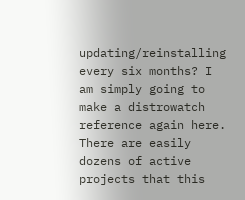updating/reinstalling every six months? I am simply going to make a distrowatch reference again here. There are easily dozens of active projects that this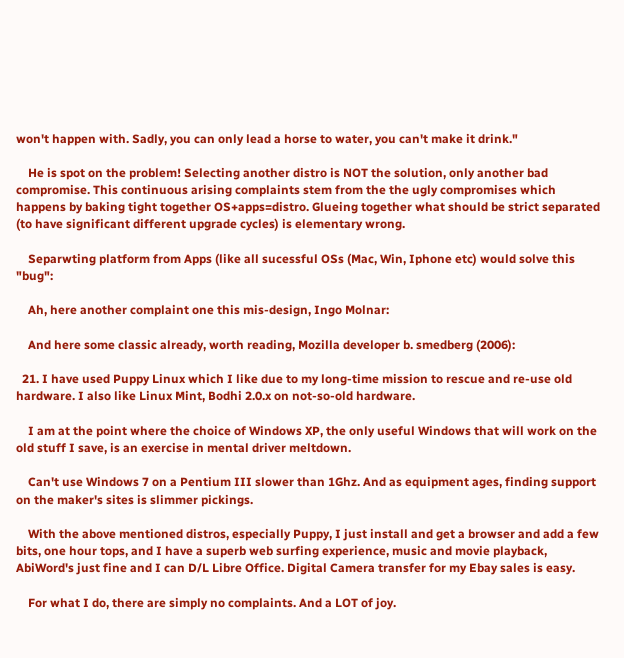won't happen with. Sadly, you can only lead a horse to water, you can't make it drink."

    He is spot on the problem! Selecting another distro is NOT the solution, only another bad compromise. This continuous arising complaints stem from the the ugly compromises which happens by baking tight together OS+apps=distro. Glueing together what should be strict separated (to have significant different upgrade cycles) is elementary wrong.

    Separwting platform from Apps (like all sucessful OSs (Mac, Win, Iphone etc) would solve this "bug":

    Ah, here another complaint one this mis-design, Ingo Molnar:

    And here some classic already, worth reading, Mozilla developer b. smedberg (2006):

  21. I have used Puppy Linux which I like due to my long-time mission to rescue and re-use old hardware. I also like Linux Mint, Bodhi 2.0.x on not-so-old hardware.

    I am at the point where the choice of Windows XP, the only useful Windows that will work on the old stuff I save, is an exercise in mental driver meltdown.

    Can't use Windows 7 on a Pentium III slower than 1Ghz. And as equipment ages, finding support on the maker's sites is slimmer pickings.

    With the above mentioned distros, especially Puppy, I just install and get a browser and add a few bits, one hour tops, and I have a superb web surfing experience, music and movie playback, AbiWord's just fine and I can D/L Libre Office. Digital Camera transfer for my Ebay sales is easy.

    For what I do, there are simply no complaints. And a LOT of joy.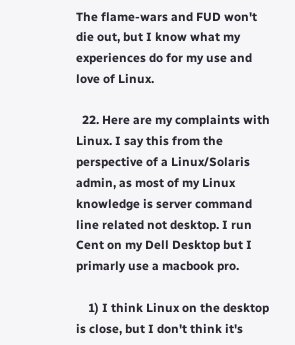The flame-wars and FUD won't die out, but I know what my experiences do for my use and love of Linux.

  22. Here are my complaints with Linux. I say this from the perspective of a Linux/Solaris admin, as most of my Linux knowledge is server command line related not desktop. I run Cent on my Dell Desktop but I primarly use a macbook pro.

    1) I think Linux on the desktop is close, but I don't think it's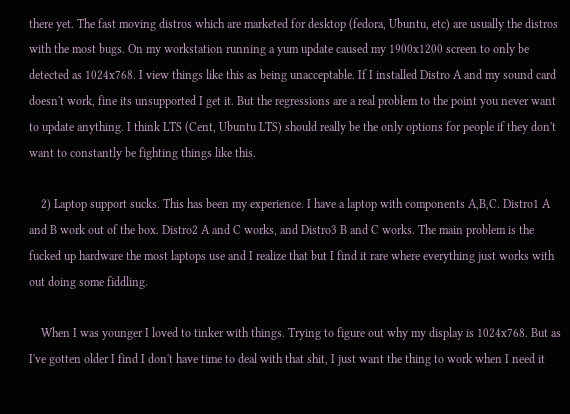there yet. The fast moving distros which are marketed for desktop (fedora, Ubuntu, etc) are usually the distros with the most bugs. On my workstation running a yum update caused my 1900x1200 screen to only be detected as 1024x768. I view things like this as being unacceptable. If I installed Distro A and my sound card doesn't work, fine its unsupported I get it. But the regressions are a real problem to the point you never want to update anything. I think LTS (Cent, Ubuntu LTS) should really be the only options for people if they don't want to constantly be fighting things like this.

    2) Laptop support sucks. This has been my experience. I have a laptop with components A,B,C. Distro1 A and B work out of the box. Distro2 A and C works, and Distro3 B and C works. The main problem is the fucked up hardware the most laptops use and I realize that but I find it rare where everything just works with out doing some fiddling.

    When I was younger I loved to tinker with things. Trying to figure out why my display is 1024x768. But as I've gotten older I find I don't have time to deal with that shit, I just want the thing to work when I need it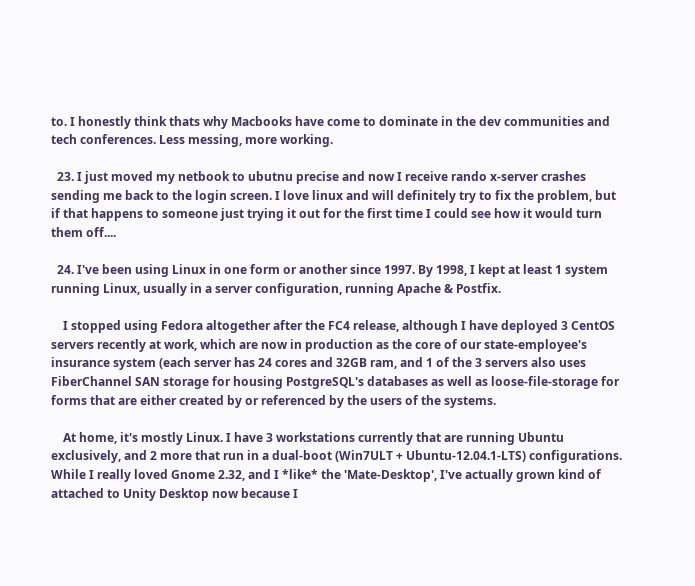to. I honestly think thats why Macbooks have come to dominate in the dev communities and tech conferences. Less messing, more working.

  23. I just moved my netbook to ubutnu precise and now I receive rando x-server crashes sending me back to the login screen. I love linux and will definitely try to fix the problem, but if that happens to someone just trying it out for the first time I could see how it would turn them off....

  24. I've been using Linux in one form or another since 1997. By 1998, I kept at least 1 system running Linux, usually in a server configuration, running Apache & Postfix.

    I stopped using Fedora altogether after the FC4 release, although I have deployed 3 CentOS servers recently at work, which are now in production as the core of our state-employee's insurance system (each server has 24 cores and 32GB ram, and 1 of the 3 servers also uses FiberChannel SAN storage for housing PostgreSQL's databases as well as loose-file-storage for forms that are either created by or referenced by the users of the systems.

    At home, it's mostly Linux. I have 3 workstations currently that are running Ubuntu exclusively, and 2 more that run in a dual-boot (Win7ULT + Ubuntu-12.04.1-LTS) configurations. While I really loved Gnome 2.32, and I *like* the 'Mate-Desktop', I've actually grown kind of attached to Unity Desktop now because I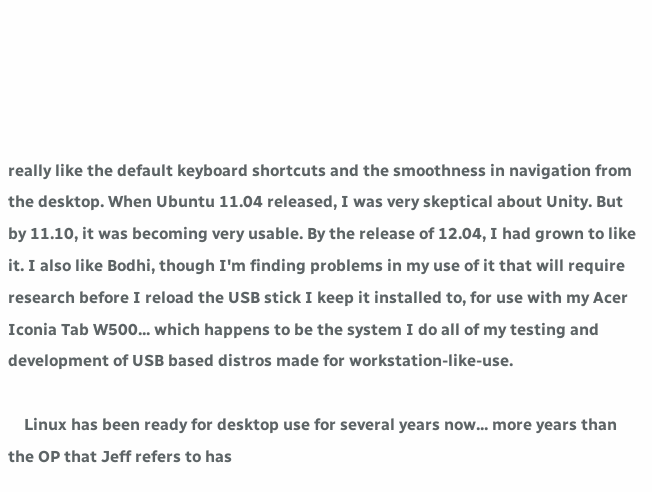really like the default keyboard shortcuts and the smoothness in navigation from the desktop. When Ubuntu 11.04 released, I was very skeptical about Unity. But by 11.10, it was becoming very usable. By the release of 12.04, I had grown to like it. I also like Bodhi, though I'm finding problems in my use of it that will require research before I reload the USB stick I keep it installed to, for use with my Acer Iconia Tab W500... which happens to be the system I do all of my testing and development of USB based distros made for workstation-like-use.

    Linux has been ready for desktop use for several years now... more years than the OP that Jeff refers to has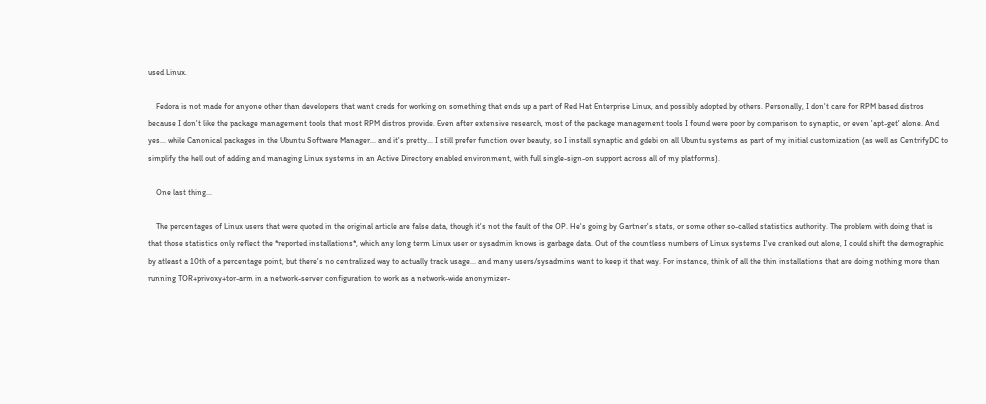used Linux.

    Fedora is not made for anyone other than developers that want creds for working on something that ends up a part of Red Hat Enterprise Linux, and possibly adopted by others. Personally, I don't care for RPM based distros because I don't like the package management tools that most RPM distros provide. Even after extensive research, most of the package management tools I found were poor by comparison to synaptic, or even 'apt-get' alone. And yes... while Canonical packages in the Ubuntu Software Manager... and it's pretty... I still prefer function over beauty, so I install synaptic and gdebi on all Ubuntu systems as part of my initial customization (as well as CentrifyDC to simplify the hell out of adding and managing Linux systems in an Active Directory enabled environment, with full single-sign-on support across all of my platforms).

    One last thing...

    The percentages of Linux users that were quoted in the original article are false data, though it's not the fault of the OP. He's going by Gartner's stats, or some other so-called statistics authority. The problem with doing that is that those statistics only reflect the *reported installations*, which any long term Linux user or sysadmin knows is garbage data. Out of the countless numbers of Linux systems I've cranked out alone, I could shift the demographic by atleast a 10th of a percentage point, but there's no centralized way to actually track usage... and many users/sysadmins want to keep it that way. For instance, think of all the thin installations that are doing nothing more than running TOR+privoxy+tor-arm in a network-server configuration to work as a network-wide anonymizer-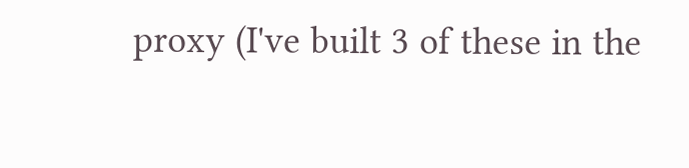proxy (I've built 3 of these in the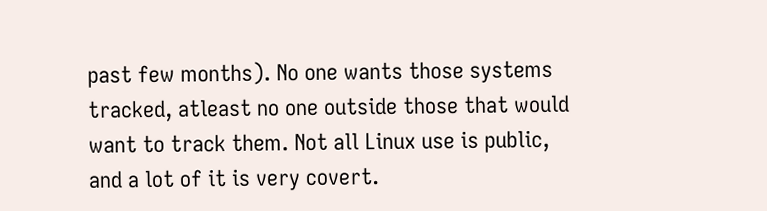past few months). No one wants those systems tracked, atleast no one outside those that would want to track them. Not all Linux use is public, and a lot of it is very covert.